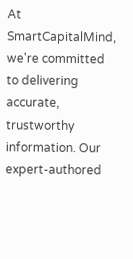At SmartCapitalMind, we're committed to delivering accurate, trustworthy information. Our expert-authored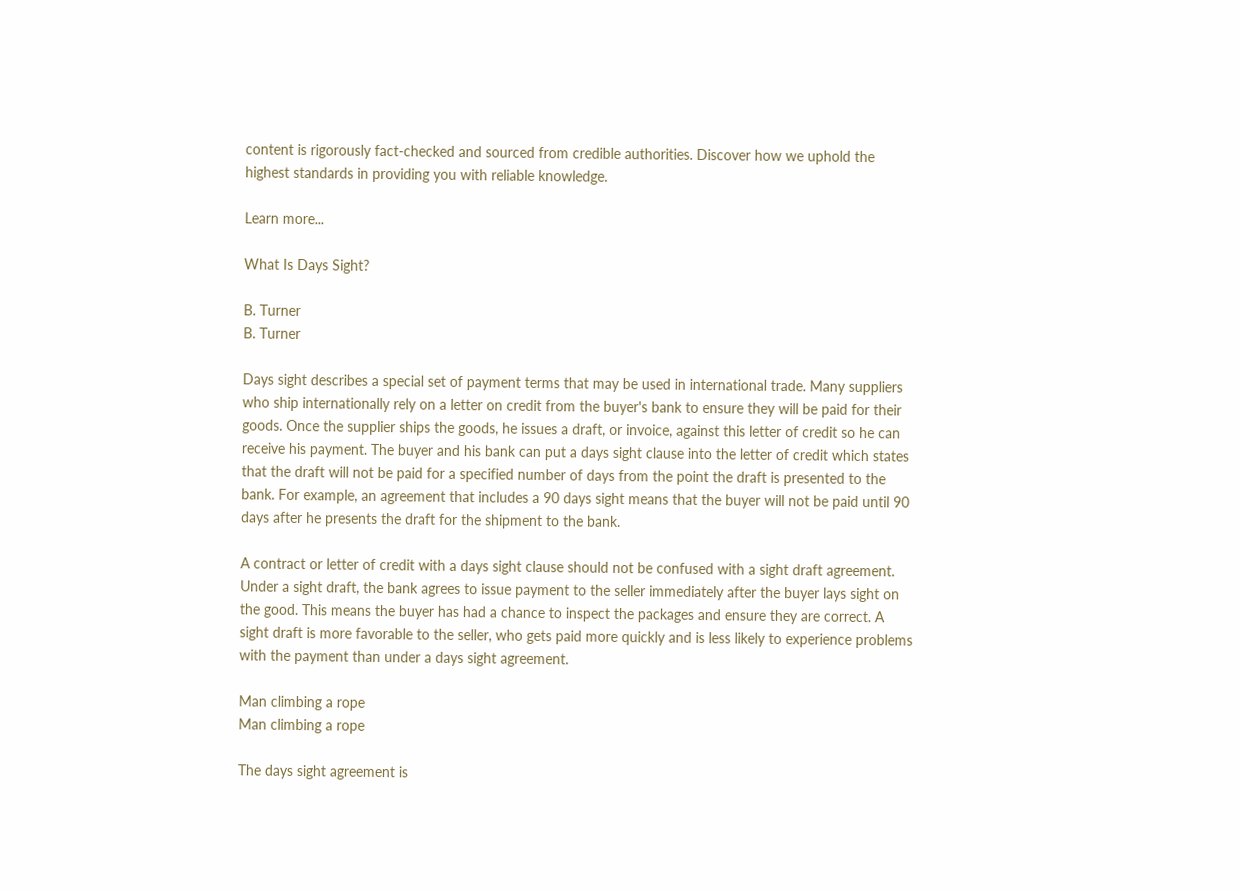content is rigorously fact-checked and sourced from credible authorities. Discover how we uphold the highest standards in providing you with reliable knowledge.

Learn more...

What Is Days Sight?

B. Turner
B. Turner

Days sight describes a special set of payment terms that may be used in international trade. Many suppliers who ship internationally rely on a letter on credit from the buyer's bank to ensure they will be paid for their goods. Once the supplier ships the goods, he issues a draft, or invoice, against this letter of credit so he can receive his payment. The buyer and his bank can put a days sight clause into the letter of credit which states that the draft will not be paid for a specified number of days from the point the draft is presented to the bank. For example, an agreement that includes a 90 days sight means that the buyer will not be paid until 90 days after he presents the draft for the shipment to the bank.

A contract or letter of credit with a days sight clause should not be confused with a sight draft agreement. Under a sight draft, the bank agrees to issue payment to the seller immediately after the buyer lays sight on the good. This means the buyer has had a chance to inspect the packages and ensure they are correct. A sight draft is more favorable to the seller, who gets paid more quickly and is less likely to experience problems with the payment than under a days sight agreement.

Man climbing a rope
Man climbing a rope

The days sight agreement is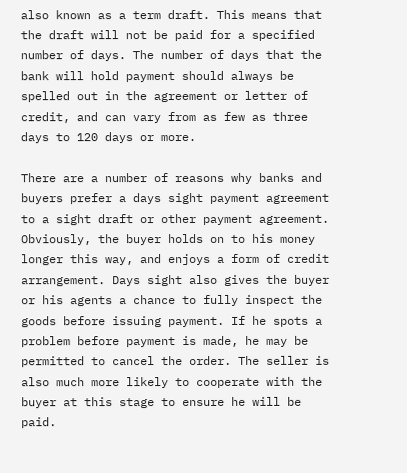also known as a term draft. This means that the draft will not be paid for a specified number of days. The number of days that the bank will hold payment should always be spelled out in the agreement or letter of credit, and can vary from as few as three days to 120 days or more.

There are a number of reasons why banks and buyers prefer a days sight payment agreement to a sight draft or other payment agreement. Obviously, the buyer holds on to his money longer this way, and enjoys a form of credit arrangement. Days sight also gives the buyer or his agents a chance to fully inspect the goods before issuing payment. If he spots a problem before payment is made, he may be permitted to cancel the order. The seller is also much more likely to cooperate with the buyer at this stage to ensure he will be paid.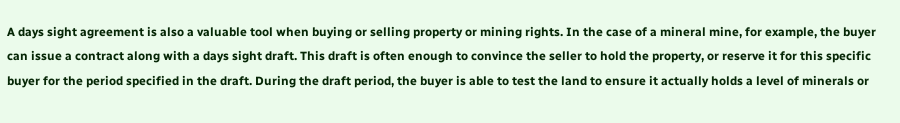A days sight agreement is also a valuable tool when buying or selling property or mining rights. In the case of a mineral mine, for example, the buyer can issue a contract along with a days sight draft. This draft is often enough to convince the seller to hold the property, or reserve it for this specific buyer for the period specified in the draft. During the draft period, the buyer is able to test the land to ensure it actually holds a level of minerals or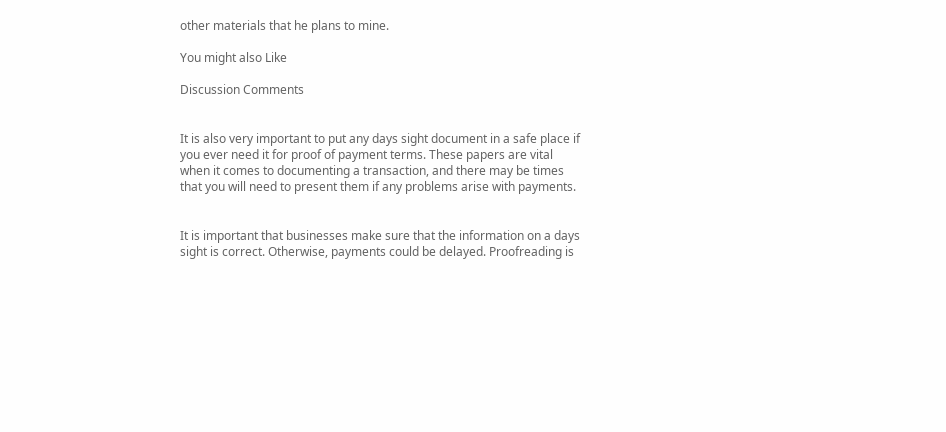other materials that he plans to mine.

You might also Like

Discussion Comments


It is also very important to put any days sight document in a safe place if you ever need it for proof of payment terms. These papers are vital when it comes to documenting a transaction, and there may be times that you will need to present them if any problems arise with payments.


It is important that businesses make sure that the information on a days sight is correct. Otherwise, payments could be delayed. Proofreading is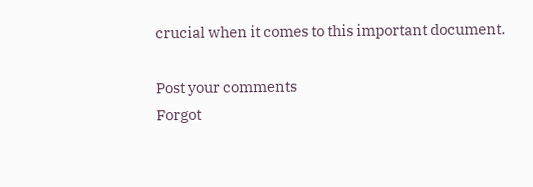crucial when it comes to this important document.

Post your comments
Forgot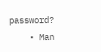password?
    • Man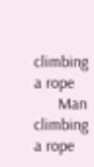climbing a rope
      Man climbing a rope